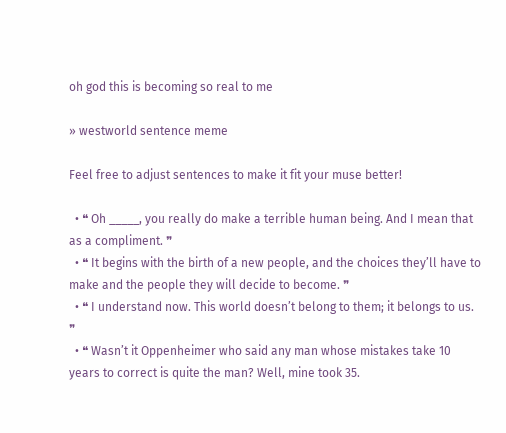oh god this is becoming so real to me

» westworld sentence meme

Feel free to adjust sentences to make it fit your muse better!

  • ❝ Oh _____, you really do make a terrible human being. And I mean that as a compliment. ❞
  • ❝ It begins with the birth of a new people, and the choices they’ll have to make and the people they will decide to become. ❞
  • ❝ I understand now. This world doesn’t belong to them; it belongs to us. ❞
  • ❝ Wasn’t it Oppenheimer who said any man whose mistakes take 10 years to correct is quite the man? Well, mine took 35.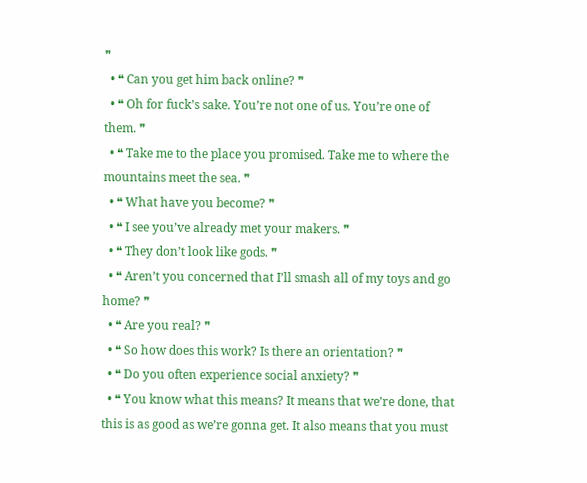❞
  • ❝ Can you get him back online? ❞
  • ❝ Oh for fuck’s sake. You’re not one of us. You’re one of them. ❞
  • ❝ Take me to the place you promised. Take me to where the mountains meet the sea. ❞
  • ❝ What have you become? ❞
  • ❝ I see you’ve already met your makers. ❞
  • ❝ They don’t look like gods. ❞
  • ❝ Aren’t you concerned that I’ll smash all of my toys and go home? ❞
  • ❝ Are you real? ❞
  • ❝ So how does this work? Is there an orientation? ❞
  • ❝ Do you often experience social anxiety? ❞
  • ❝ You know what this means? It means that we’re done, that this is as good as we’re gonna get. It also means that you must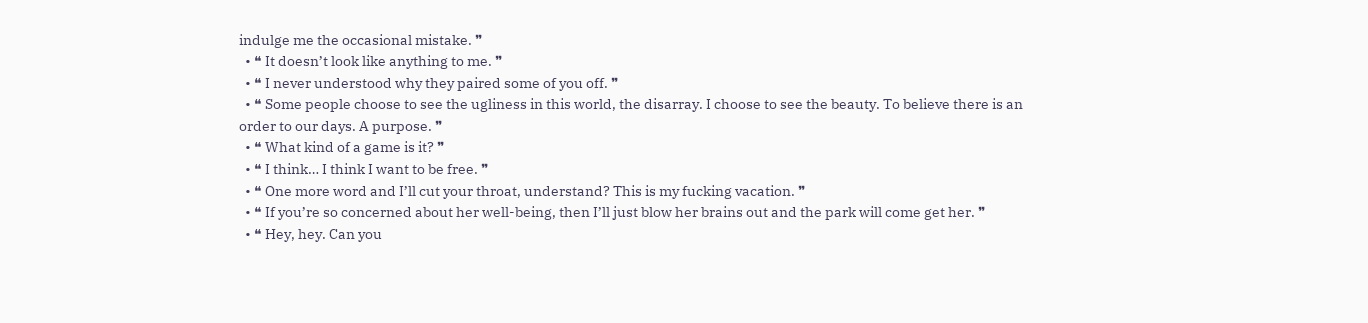indulge me the occasional mistake. ❞
  • ❝ It doesn’t look like anything to me. ❞
  • ❝ I never understood why they paired some of you off. ❞
  • ❝ Some people choose to see the ugliness in this world, the disarray. I choose to see the beauty. To believe there is an order to our days. A purpose. ❞
  • ❝ What kind of a game is it? ❞
  • ❝ I think… I think I want to be free. ❞
  • ❝ One more word and I’ll cut your throat, understand? This is my fucking vacation. ❞
  • ❝ If you’re so concerned about her well-being, then I’ll just blow her brains out and the park will come get her. ❞
  • ❝ Hey, hey. Can you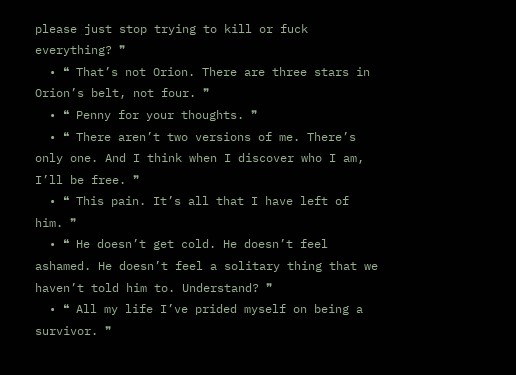please just stop trying to kill or fuck everything? ❞
  • ❝ That’s not Orion. There are three stars in Orion’s belt, not four. ❞
  • ❝ Penny for your thoughts. ❞
  • ❝ There aren’t two versions of me. There’s only one. And I think when I discover who I am, I’ll be free. ❞
  • ❝ This pain. It’s all that I have left of him. ❞
  • ❝ He doesn’t get cold. He doesn’t feel ashamed. He doesn’t feel a solitary thing that we haven’t told him to. Understand? ❞
  • ❝ All my life I’ve prided myself on being a survivor. ❞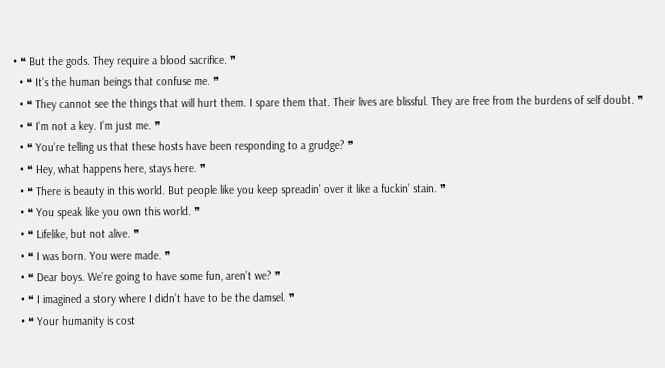• ❝ But the gods. They require a blood sacrifice. ❞
  • ❝ It’s the human beings that confuse me. ❞
  • ❝ They cannot see the things that will hurt them. I spare them that. Their lives are blissful. They are free from the burdens of self doubt. ❞
  • ❝ I’m not a key. I’m just me. ❞
  • ❝ You’re telling us that these hosts have been responding to a grudge? ❞
  • ❝ Hey, what happens here, stays here. ❞
  • ❝ There is beauty in this world. But people like you keep spreadin’ over it like a fuckin’ stain. ❞
  • ❝ You speak like you own this world. ❞
  • ❝ Lifelike, but not alive. ❞
  • ❝ I was born. You were made. ❞
  • ❝ Dear boys. We’re going to have some fun, aren’t we? ❞
  • ❝ I imagined a story where I didn’t have to be the damsel. ❞
  • ❝ Your humanity is cost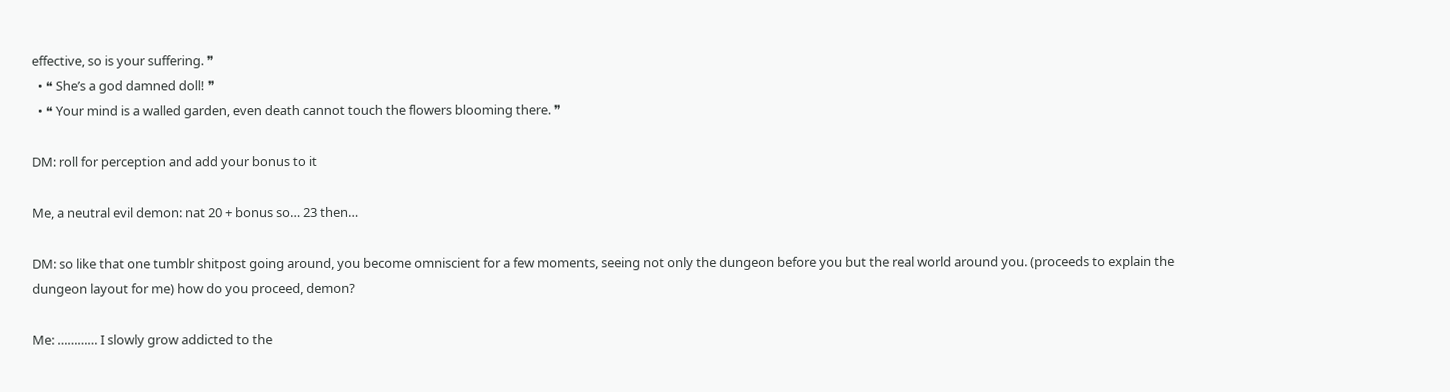effective, so is your suffering. ❞
  • ❝ She’s a god damned doll! ❞
  • ❝ Your mind is a walled garden, even death cannot touch the flowers blooming there. ❞

DM: roll for perception and add your bonus to it

Me, a neutral evil demon: nat 20 + bonus so… 23 then…

DM: so like that one tumblr shitpost going around, you become omniscient for a few moments, seeing not only the dungeon before you but the real world around you. (proceeds to explain the dungeon layout for me) how do you proceed, demon?

Me: ………… I slowly grow addicted to the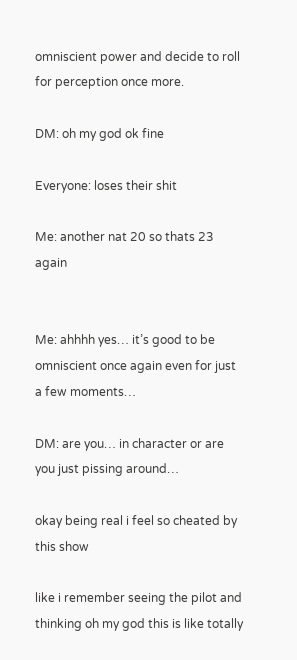omniscient power and decide to roll for perception once more.

DM: oh my god ok fine

Everyone: loses their shit

Me: another nat 20 so thats 23 again


Me: ahhhh yes… it’s good to be omniscient once again even for just a few moments…

DM: are you… in character or are you just pissing around…

okay being real i feel so cheated by this show

like i remember seeing the pilot and thinking oh my god this is like totally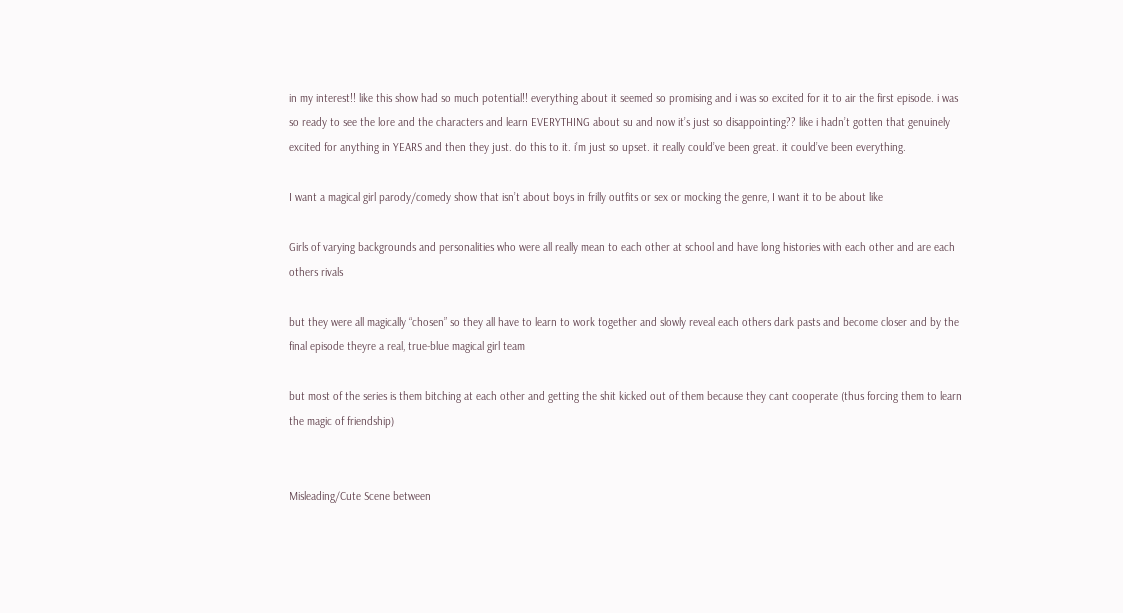in my interest!! like this show had so much potential!! everything about it seemed so promising and i was so excited for it to air the first episode. i was so ready to see the lore and the characters and learn EVERYTHING about su and now it’s just so disappointing?? like i hadn’t gotten that genuinely excited for anything in YEARS and then they just. do this to it. i’m just so upset. it really could’ve been great. it could’ve been everything.

I want a magical girl parody/comedy show that isn’t about boys in frilly outfits or sex or mocking the genre, I want it to be about like

Girls of varying backgrounds and personalities who were all really mean to each other at school and have long histories with each other and are each others rivals

but they were all magically “chosen” so they all have to learn to work together and slowly reveal each others dark pasts and become closer and by the final episode theyre a real, true-blue magical girl team

but most of the series is them bitching at each other and getting the shit kicked out of them because they cant cooperate (thus forcing them to learn the magic of friendship)


Misleading/Cute Scene between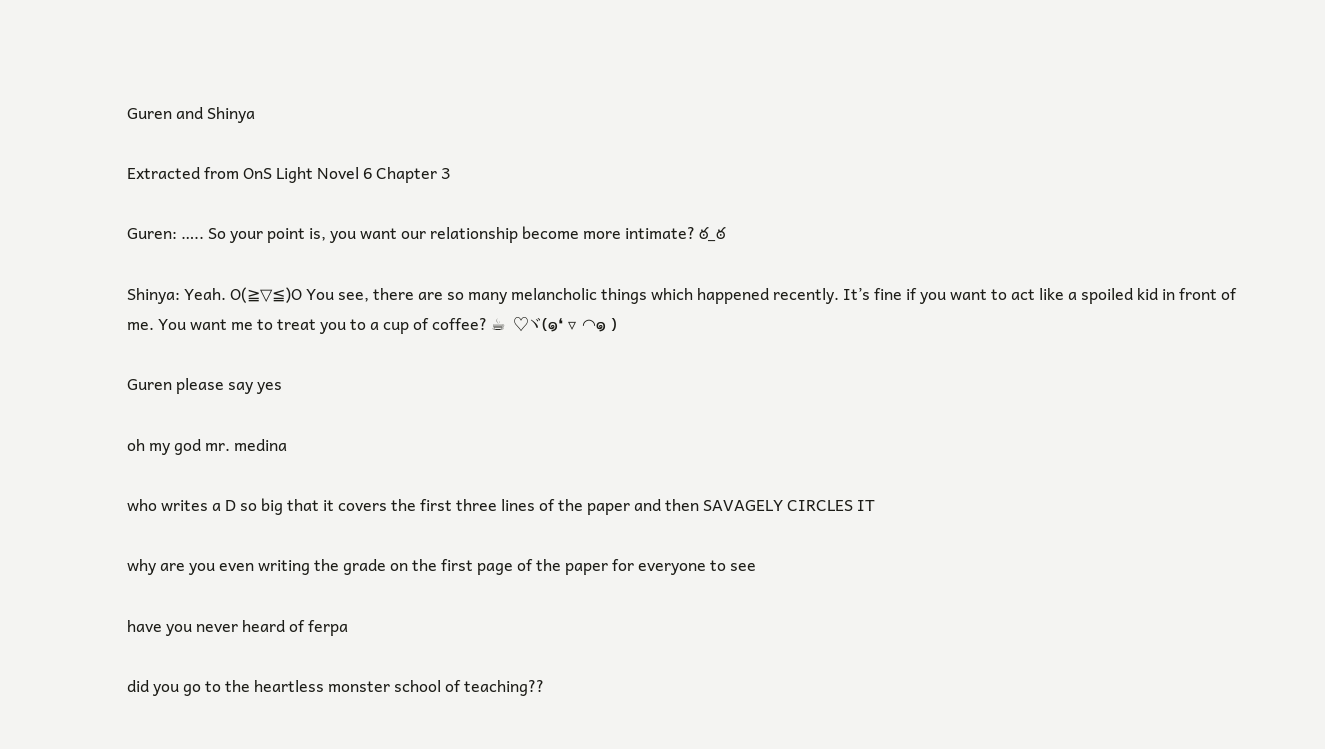Guren and Shinya

Extracted from OnS Light Novel 6 Chapter 3

Guren: ….. So your point is, you want our relationship become more intimate? ఠ_ఠ

Shinya: Yeah. O(≧▽≦)O You see, there are so many melancholic things which happened recently. It’s fine if you want to act like a spoiled kid in front of me. You want me to treat you to a cup of coffee? ☕  ♡ヾ(๑❛ ▿ ◠๑ )

Guren please say yes

oh my god mr. medina

who writes a D so big that it covers the first three lines of the paper and then SAVAGELY CIRCLES IT

why are you even writing the grade on the first page of the paper for everyone to see

have you never heard of ferpa

did you go to the heartless monster school of teaching??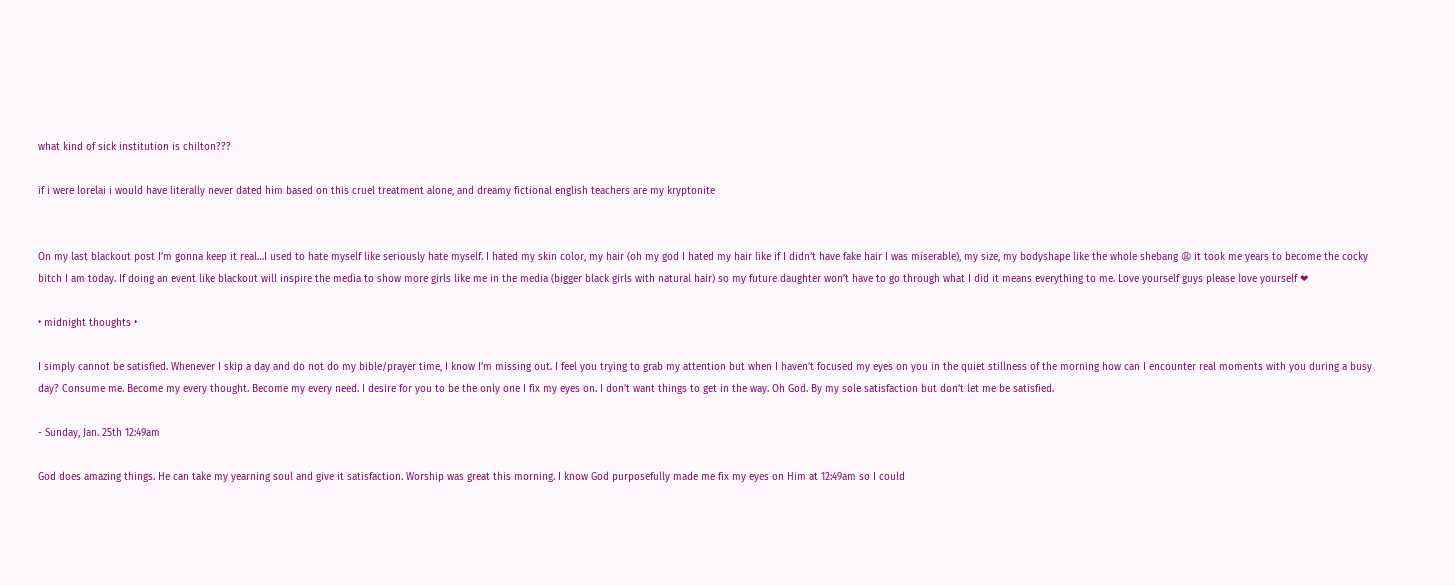what kind of sick institution is chilton???

if i were lorelai i would have literally never dated him based on this cruel treatment alone, and dreamy fictional english teachers are my kryptonite


On my last blackout post I’m gonna keep it real…I used to hate myself like seriously hate myself. I hated my skin color, my hair (oh my god I hated my hair like if I didn’t have fake hair I was miserable), my size, my bodyshape like the whole shebang 😩 it took me years to become the cocky bitch I am today. If doing an event like blackout will inspire the media to show more girls like me in the media (bigger black girls with natural hair) so my future daughter won’t have to go through what I did it means everything to me. Love yourself guys please love yourself ❤

• midnight thoughts •

I simply cannot be satisfied. Whenever I skip a day and do not do my bible/prayer time, I know I’m missing out. I feel you trying to grab my attention but when I haven’t focused my eyes on you in the quiet stillness of the morning how can I encounter real moments with you during a busy day? Consume me. Become my every thought. Become my every need. I desire for you to be the only one I fix my eyes on. I don’t want things to get in the way. Oh God. By my sole satisfaction but don’t let me be satisfied.

- Sunday, Jan. 25th 12:49am

God does amazing things. He can take my yearning soul and give it satisfaction. Worship was great this morning. I know God purposefully made me fix my eyes on Him at 12:49am so I could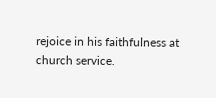rejoice in his faithfulness at church service.